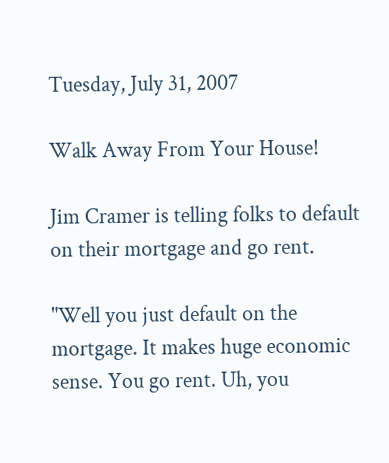Tuesday, July 31, 2007

Walk Away From Your House!

Jim Cramer is telling folks to default on their mortgage and go rent.

"Well you just default on the mortgage. It makes huge economic sense. You go rent. Uh, you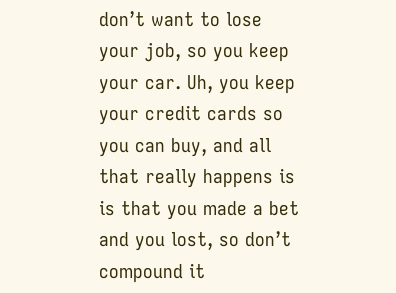don’t want to lose your job, so you keep your car. Uh, you keep your credit cards so you can buy, and all that really happens is is that you made a bet and you lost, so don’t compound it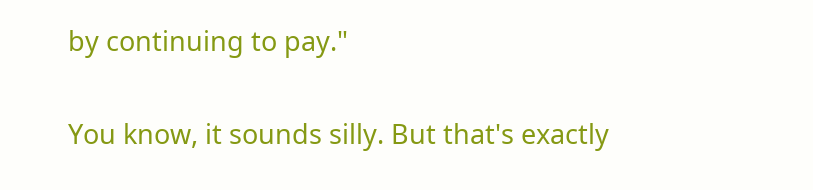by continuing to pay."

You know, it sounds silly. But that's exactly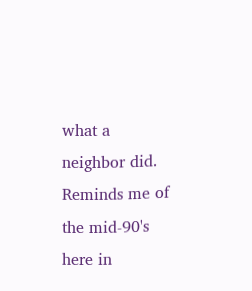what a neighbor did.  Reminds me of the mid-90's here in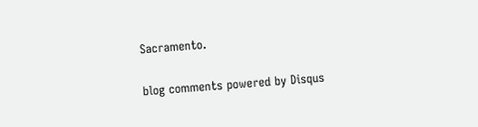Sacramento.

blog comments powered by Disqus